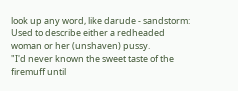look up any word, like darude - sandstorm:
Used to describe either a redheaded woman or her (unshaven) pussy.
"I'd never known the sweet taste of the firemuff until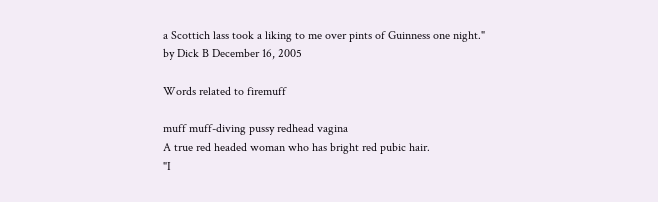a Scottich lass took a liking to me over pints of Guinness one night."
by Dick B December 16, 2005

Words related to firemuff

muff muff-diving pussy redhead vagina
A true red headed woman who has bright red pubic hair.
"I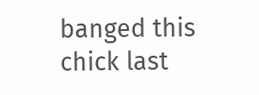banged this chick last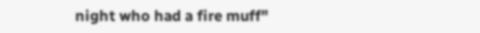night who had a fire muff"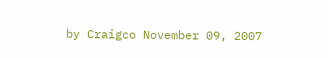by Craigco November 09, 2007